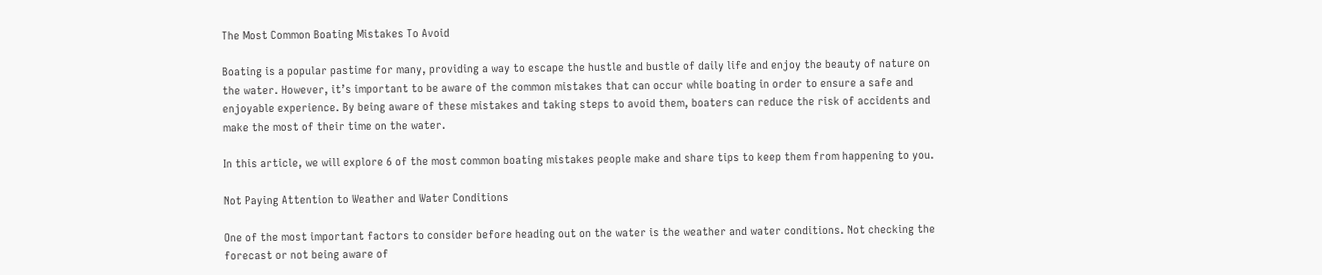The Most Common Boating Mistakes To Avoid

Boating is a popular pastime for many, providing a way to escape the hustle and bustle of daily life and enjoy the beauty of nature on the water. However, it’s important to be aware of the common mistakes that can occur while boating in order to ensure a safe and enjoyable experience. By being aware of these mistakes and taking steps to avoid them, boaters can reduce the risk of accidents and make the most of their time on the water.

In this article, we will explore 6 of the most common boating mistakes people make and share tips to keep them from happening to you.

Not Paying Attention to Weather and Water Conditions

One of the most important factors to consider before heading out on the water is the weather and water conditions. Not checking the forecast or not being aware of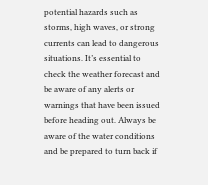potential hazards such as storms, high waves, or strong currents can lead to dangerous situations. It’s essential to check the weather forecast and be aware of any alerts or warnings that have been issued before heading out. Always be aware of the water conditions and be prepared to turn back if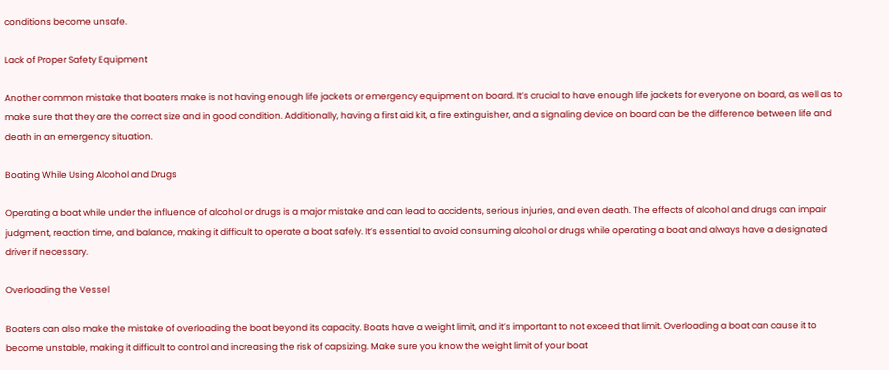conditions become unsafe.

Lack of Proper Safety Equipment

Another common mistake that boaters make is not having enough life jackets or emergency equipment on board. It’s crucial to have enough life jackets for everyone on board, as well as to make sure that they are the correct size and in good condition. Additionally, having a first aid kit, a fire extinguisher, and a signaling device on board can be the difference between life and death in an emergency situation.

Boating While Using Alcohol and Drugs

Operating a boat while under the influence of alcohol or drugs is a major mistake and can lead to accidents, serious injuries, and even death. The effects of alcohol and drugs can impair judgment, reaction time, and balance, making it difficult to operate a boat safely. It’s essential to avoid consuming alcohol or drugs while operating a boat and always have a designated driver if necessary.

Overloading the Vessel

Boaters can also make the mistake of overloading the boat beyond its capacity. Boats have a weight limit, and it’s important to not exceed that limit. Overloading a boat can cause it to become unstable, making it difficult to control and increasing the risk of capsizing. Make sure you know the weight limit of your boat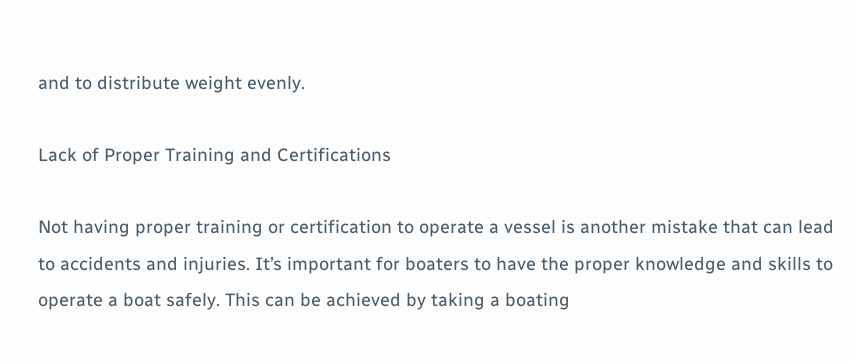and to distribute weight evenly.

Lack of Proper Training and Certifications

Not having proper training or certification to operate a vessel is another mistake that can lead to accidents and injuries. It’s important for boaters to have the proper knowledge and skills to operate a boat safely. This can be achieved by taking a boating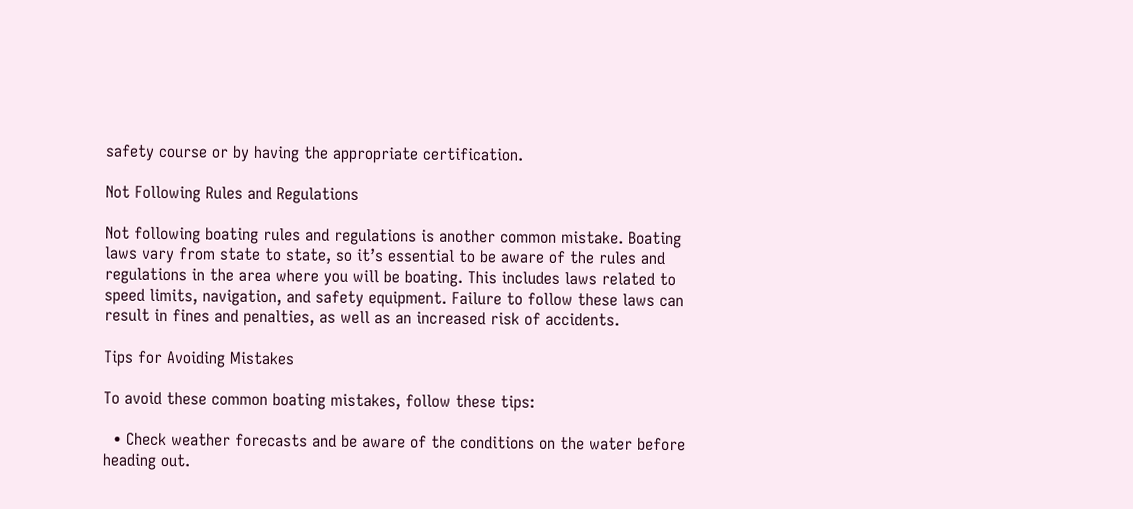safety course or by having the appropriate certification.

Not Following Rules and Regulations

Not following boating rules and regulations is another common mistake. Boating laws vary from state to state, so it’s essential to be aware of the rules and regulations in the area where you will be boating. This includes laws related to speed limits, navigation, and safety equipment. Failure to follow these laws can result in fines and penalties, as well as an increased risk of accidents.

Tips for Avoiding Mistakes

To avoid these common boating mistakes, follow these tips:

  • Check weather forecasts and be aware of the conditions on the water before heading out.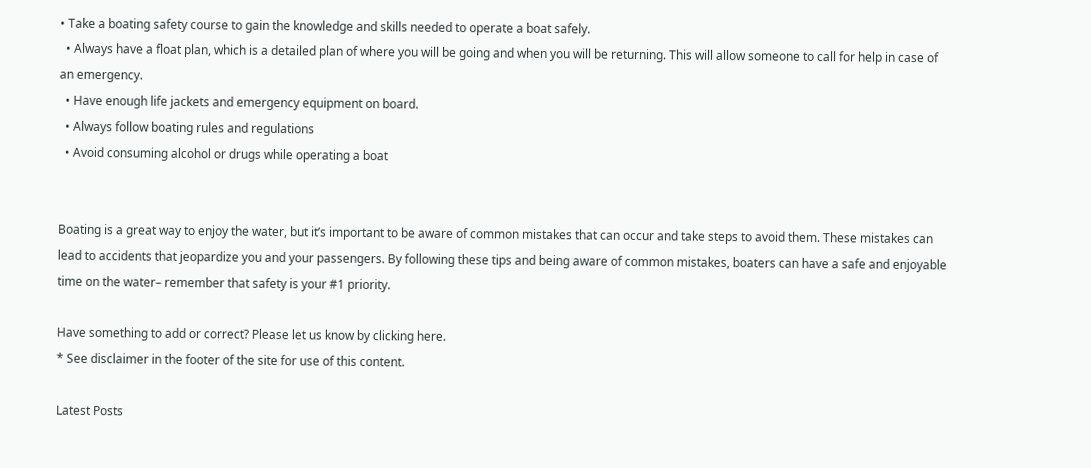• Take a boating safety course to gain the knowledge and skills needed to operate a boat safely.
  • Always have a float plan, which is a detailed plan of where you will be going and when you will be returning. This will allow someone to call for help in case of an emergency.
  • Have enough life jackets and emergency equipment on board.
  • Always follow boating rules and regulations
  • Avoid consuming alcohol or drugs while operating a boat


Boating is a great way to enjoy the water, but it’s important to be aware of common mistakes that can occur and take steps to avoid them. These mistakes can lead to accidents that jeopardize you and your passengers. By following these tips and being aware of common mistakes, boaters can have a safe and enjoyable time on the water– remember that safety is your #1 priority.

Have something to add or correct? Please let us know by clicking here.
* See disclaimer in the footer of the site for use of this content.

Latest Posts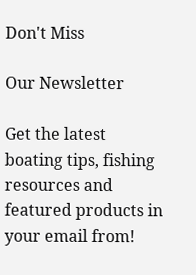Don't Miss

Our Newsletter

Get the latest boating tips, fishing resources and featured products in your email from!